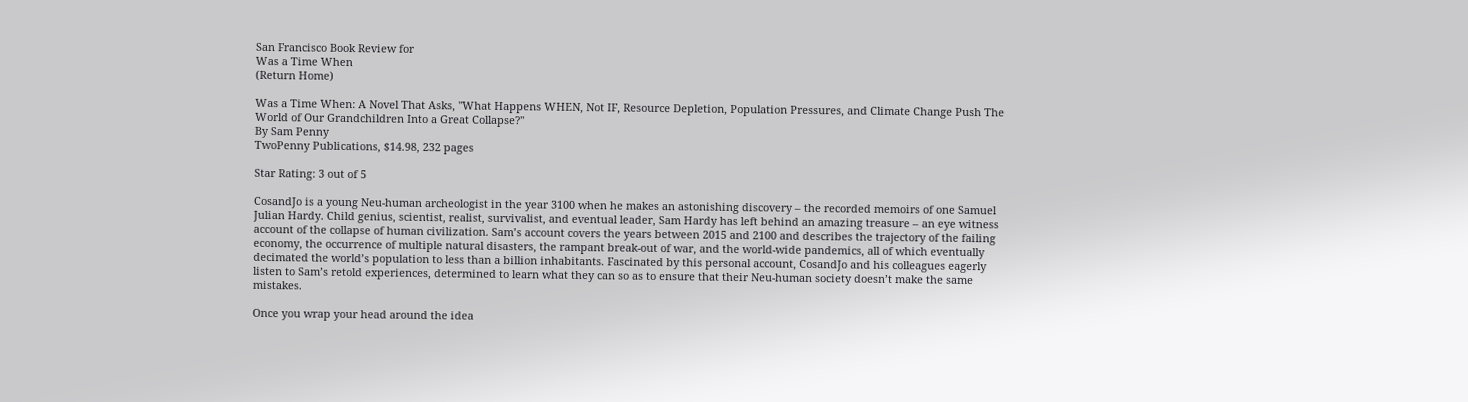San Francisco Book Review for
Was a Time When
(Return Home)

Was a Time When: A Novel That Asks, "What Happens WHEN, Not IF, Resource Depletion, Population Pressures, and Climate Change Push The World of Our Grandchildren Into a Great Collapse?"
By Sam Penny
TwoPenny Publications, $14.98, 232 pages

Star Rating: 3 out of 5

CosandJo is a young Neu-human archeologist in the year 3100 when he makes an astonishing discovery – the recorded memoirs of one Samuel Julian Hardy. Child genius, scientist, realist, survivalist, and eventual leader, Sam Hardy has left behind an amazing treasure – an eye witness account of the collapse of human civilization. Sam’s account covers the years between 2015 and 2100 and describes the trajectory of the failing economy, the occurrence of multiple natural disasters, the rampant break-out of war, and the world-wide pandemics, all of which eventually decimated the world’s population to less than a billion inhabitants. Fascinated by this personal account, CosandJo and his colleagues eagerly listen to Sam’s retold experiences, determined to learn what they can so as to ensure that their Neu-human society doesn’t make the same mistakes.

Once you wrap your head around the idea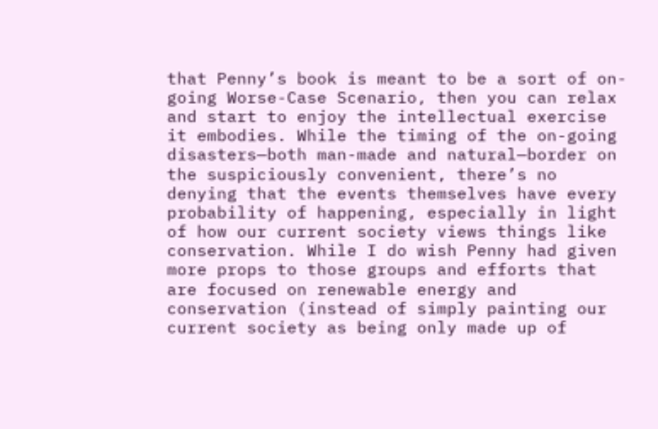that Penny’s book is meant to be a sort of on-going Worse-Case Scenario, then you can relax and start to enjoy the intellectual exercise it embodies. While the timing of the on-going disasters—both man-made and natural—border on the suspiciously convenient, there’s no denying that the events themselves have every probability of happening, especially in light of how our current society views things like conservation. While I do wish Penny had given more props to those groups and efforts that are focused on renewable energy and conservation (instead of simply painting our current society as being only made up of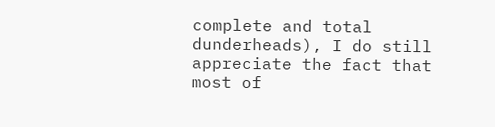complete and total dunderheads), I do still appreciate the fact that most of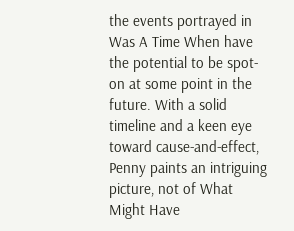the events portrayed in Was A Time When have the potential to be spot-on at some point in the future. With a solid timeline and a keen eye toward cause-and-effect, Penny paints an intriguing picture, not of What Might Have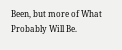Been, but more of What Probably Will Be.